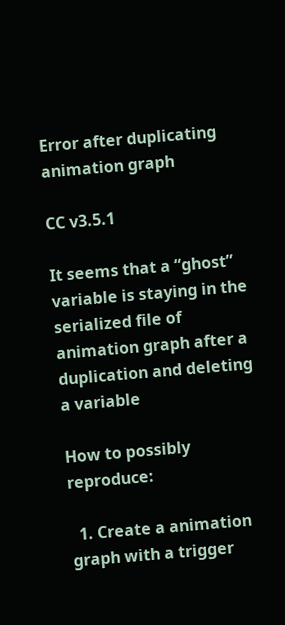Error after duplicating animation graph

CC v3.5.1

It seems that a “ghost” variable is staying in the serialized file of animation graph after a duplication and deleting a variable

How to possibly reproduce:

  1. Create a animation graph with a trigger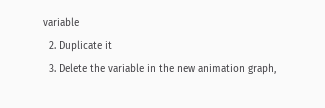variable
  2. Duplicate it
  3. Delete the variable in the new animation graph,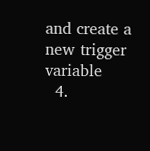and create a new trigger variable
  4.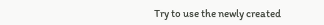Try to use the newly created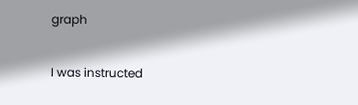graph

I was instructed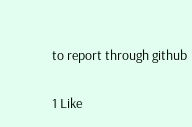to report through github

1 Like